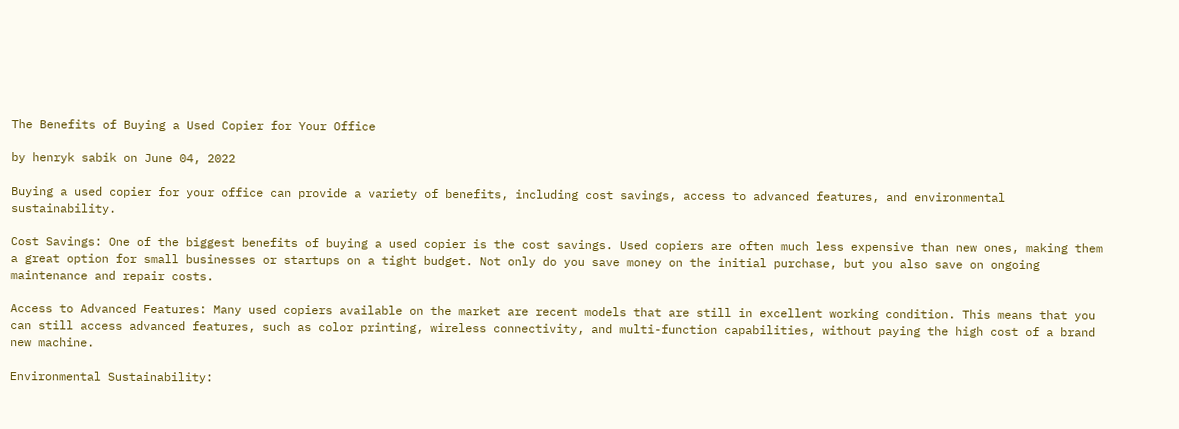The Benefits of Buying a Used Copier for Your Office

by henryk sabik on June 04, 2022

Buying a used copier for your office can provide a variety of benefits, including cost savings, access to advanced features, and environmental sustainability.

Cost Savings: One of the biggest benefits of buying a used copier is the cost savings. Used copiers are often much less expensive than new ones, making them a great option for small businesses or startups on a tight budget. Not only do you save money on the initial purchase, but you also save on ongoing maintenance and repair costs.

Access to Advanced Features: Many used copiers available on the market are recent models that are still in excellent working condition. This means that you can still access advanced features, such as color printing, wireless connectivity, and multi-function capabilities, without paying the high cost of a brand new machine.

Environmental Sustainability: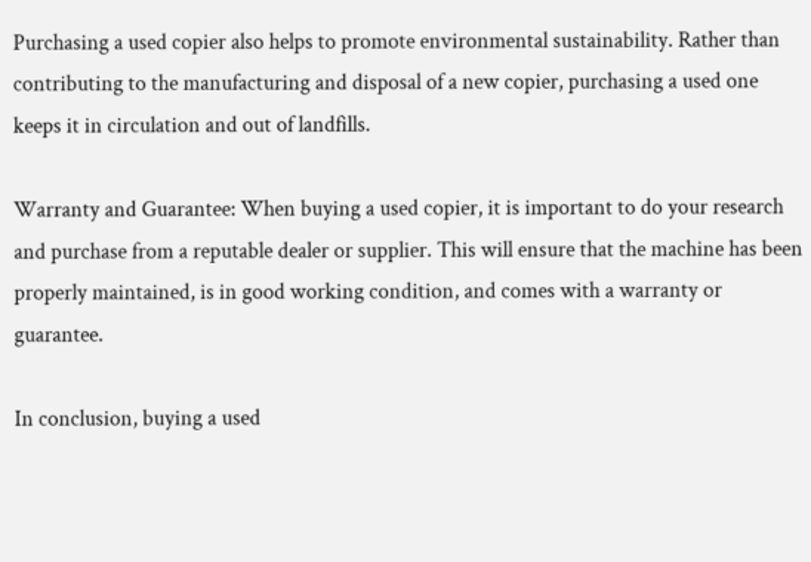Purchasing a used copier also helps to promote environmental sustainability. Rather than contributing to the manufacturing and disposal of a new copier, purchasing a used one keeps it in circulation and out of landfills.

Warranty and Guarantee: When buying a used copier, it is important to do your research and purchase from a reputable dealer or supplier. This will ensure that the machine has been properly maintained, is in good working condition, and comes with a warranty or guarantee.

In conclusion, buying a used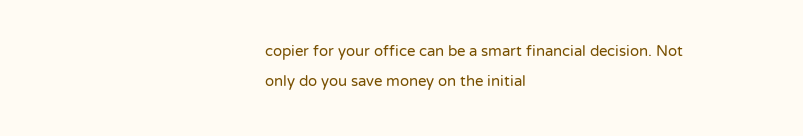copier for your office can be a smart financial decision. Not only do you save money on the initial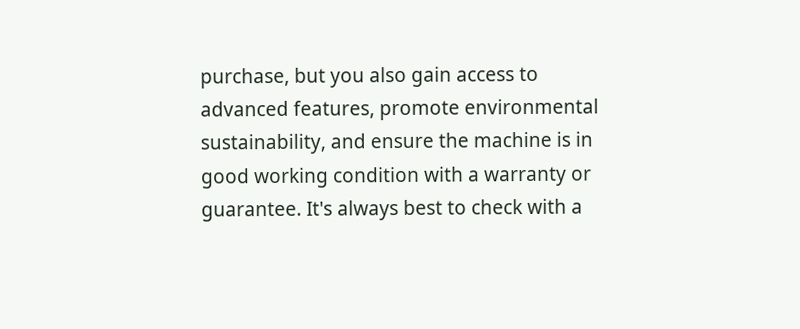purchase, but you also gain access to advanced features, promote environmental sustainability, and ensure the machine is in good working condition with a warranty or guarantee. It's always best to check with a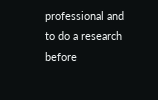professional and to do a research before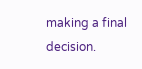making a final decision.